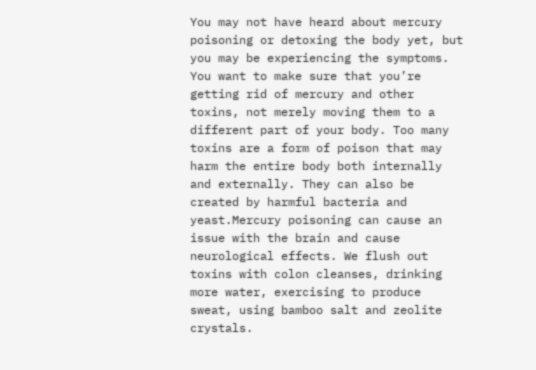You may not have heard about mercury poisoning or detoxing the body yet, but you may be experiencing the symptoms. You want to make sure that you’re getting rid of mercury and other toxins, not merely moving them to a different part of your body. Too many toxins are a form of poison that may harm the entire body both internally and externally. They can also be created by harmful bacteria and yeast.Mercury poisoning can cause an issue with the brain and cause neurological effects. We flush out toxins with colon cleanses, drinking more water, exercising to produce sweat, using bamboo salt and zeolite crystals.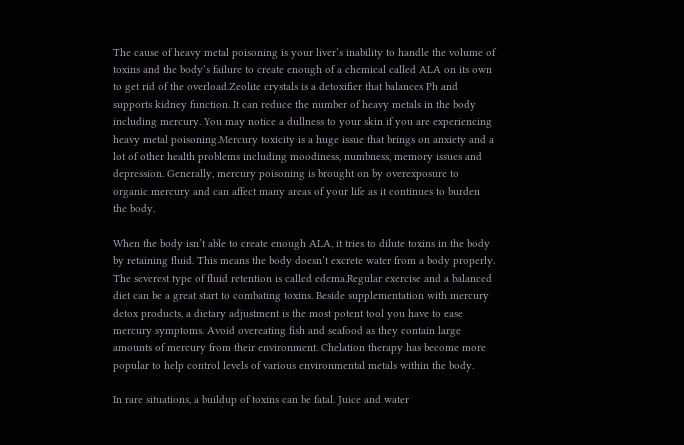The cause of heavy metal poisoning is your liver’s inability to handle the volume of toxins and the body’s failure to create enough of a chemical called ALA on its own to get rid of the overload.Zeolite crystals is a detoxifier that balances Ph and supports kidney function. It can reduce the number of heavy metals in the body including mercury. You may notice a dullness to your skin if you are experiencing heavy metal poisoning.Mercury toxicity is a huge issue that brings on anxiety and a lot of other health problems including moodiness, numbness, memory issues and depression. Generally, mercury poisoning is brought on by overexposure to organic mercury and can affect many areas of your life as it continues to burden the body.

When the body isn’t able to create enough ALA, it tries to dilute toxins in the body by retaining fluid. This means the body doesn’t excrete water from a body properly. The severest type of fluid retention is called edema.Regular exercise and a balanced diet can be a great start to combating toxins. Beside supplementation with mercury detox products, a dietary adjustment is the most potent tool you have to ease mercury symptoms. Avoid overeating fish and seafood as they contain large amounts of mercury from their environment. Chelation therapy has become more popular to help control levels of various environmental metals within the body.

In rare situations, a buildup of toxins can be fatal. Juice and water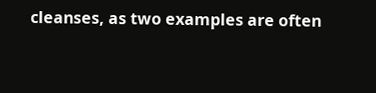cleanses, as two examples are often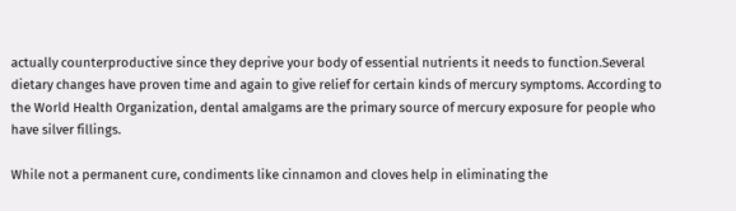actually counterproductive since they deprive your body of essential nutrients it needs to function.Several dietary changes have proven time and again to give relief for certain kinds of mercury symptoms. According to the World Health Organization, dental amalgams are the primary source of mercury exposure for people who have silver fillings.

While not a permanent cure, condiments like cinnamon and cloves help in eliminating the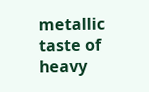metallic taste of heavy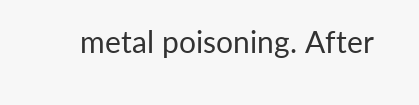metal poisoning. After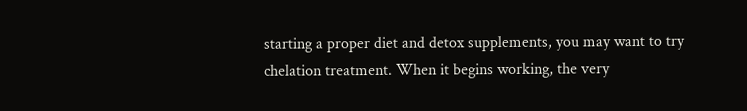starting a proper diet and detox supplements, you may want to try chelation treatment. When it begins working, the very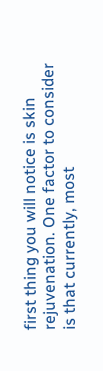first thing you will notice is skin rejuvenation. One factor to consider is that currently, most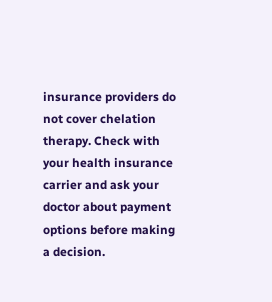insurance providers do not cover chelation therapy. Check with your health insurance carrier and ask your doctor about payment options before making a decision.